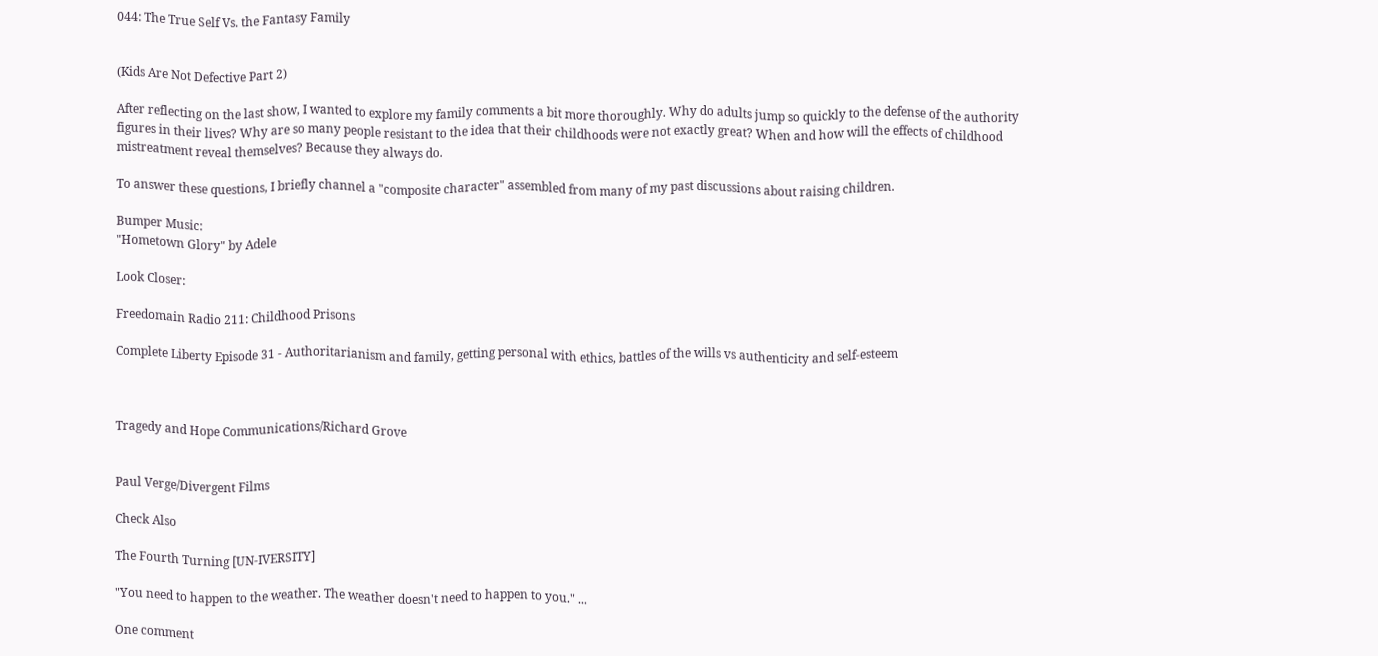044: The True Self Vs. the Fantasy Family


(Kids Are Not Defective Part 2)

After reflecting on the last show, I wanted to explore my family comments a bit more thoroughly. Why do adults jump so quickly to the defense of the authority figures in their lives? Why are so many people resistant to the idea that their childhoods were not exactly great? When and how will the effects of childhood mistreatment reveal themselves? Because they always do.

To answer these questions, I briefly channel a "composite character" assembled from many of my past discussions about raising children.

Bumper Music:
"Hometown Glory" by Adele

Look Closer:

Freedomain Radio 211: Childhood Prisons

Complete Liberty Episode 31 - Authoritarianism and family, getting personal with ethics, battles of the wills vs authenticity and self-esteem



Tragedy and Hope Communications/Richard Grove


Paul Verge/Divergent Films

Check Also

The Fourth Turning [UN-IVERSITY]

"You need to happen to the weather. The weather doesn't need to happen to you." ...

One comment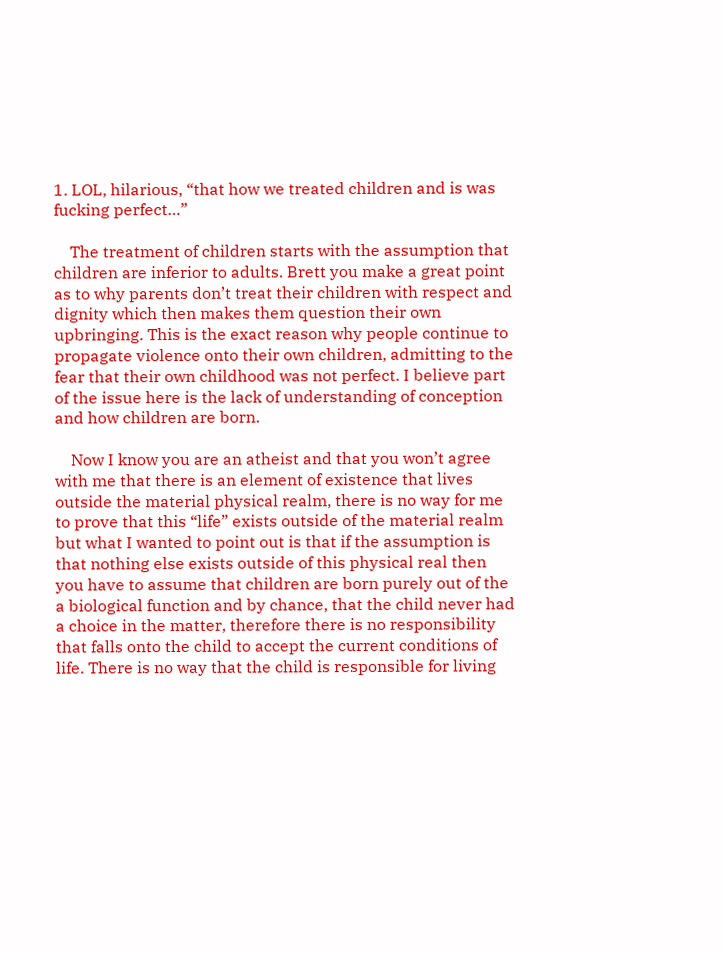1. LOL, hilarious, “that how we treated children and is was fucking perfect…”

    The treatment of children starts with the assumption that children are inferior to adults. Brett you make a great point as to why parents don’t treat their children with respect and dignity which then makes them question their own upbringing. This is the exact reason why people continue to propagate violence onto their own children, admitting to the fear that their own childhood was not perfect. I believe part of the issue here is the lack of understanding of conception and how children are born.

    Now I know you are an atheist and that you won’t agree with me that there is an element of existence that lives outside the material physical realm, there is no way for me to prove that this “life” exists outside of the material realm but what I wanted to point out is that if the assumption is that nothing else exists outside of this physical real then you have to assume that children are born purely out of the a biological function and by chance, that the child never had a choice in the matter, therefore there is no responsibility that falls onto the child to accept the current conditions of life. There is no way that the child is responsible for living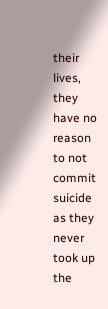their lives, they have no reason to not commit suicide as they never took up the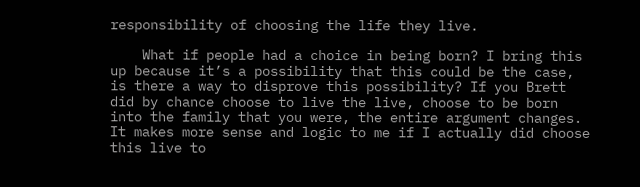responsibility of choosing the life they live.

    What if people had a choice in being born? I bring this up because it’s a possibility that this could be the case, is there a way to disprove this possibility? If you Brett did by chance choose to live the live, choose to be born into the family that you were, the entire argument changes. It makes more sense and logic to me if I actually did choose this live to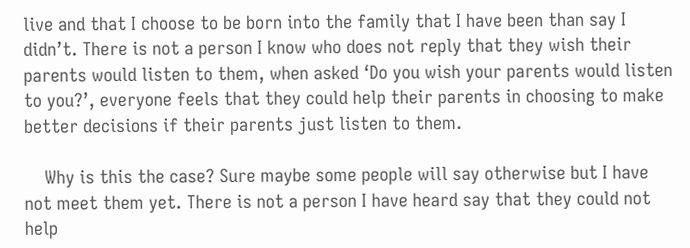live and that I choose to be born into the family that I have been than say I didn’t. There is not a person I know who does not reply that they wish their parents would listen to them, when asked ‘Do you wish your parents would listen to you?’, everyone feels that they could help their parents in choosing to make better decisions if their parents just listen to them.

    Why is this the case? Sure maybe some people will say otherwise but I have not meet them yet. There is not a person I have heard say that they could not help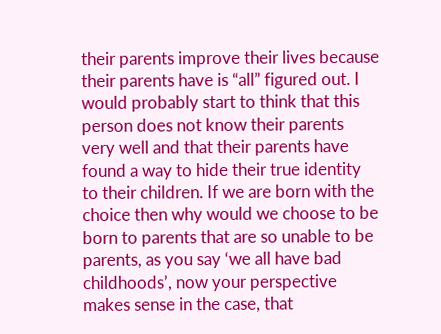their parents improve their lives because their parents have is “all” figured out. I would probably start to think that this person does not know their parents very well and that their parents have found a way to hide their true identity to their children. If we are born with the choice then why would we choose to be born to parents that are so unable to be parents, as you say ‘we all have bad childhoods’, now your perspective makes sense in the case, that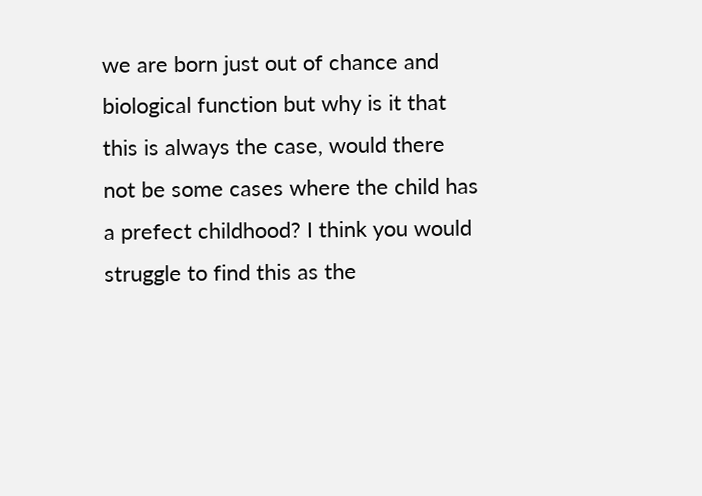we are born just out of chance and biological function but why is it that this is always the case, would there not be some cases where the child has a prefect childhood? I think you would struggle to find this as the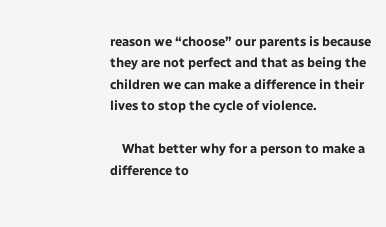reason we “choose” our parents is because they are not perfect and that as being the children we can make a difference in their lives to stop the cycle of violence.

    What better why for a person to make a difference to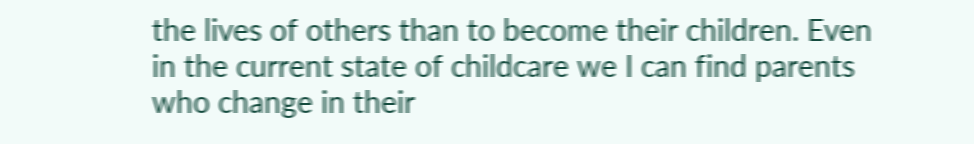the lives of others than to become their children. Even in the current state of childcare we I can find parents who change in their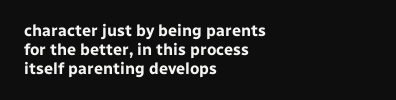character just by being parents for the better, in this process itself parenting develops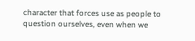character that forces use as people to question ourselves, even when we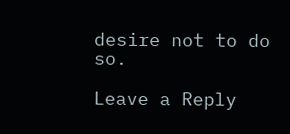desire not to do so.

Leave a Reply